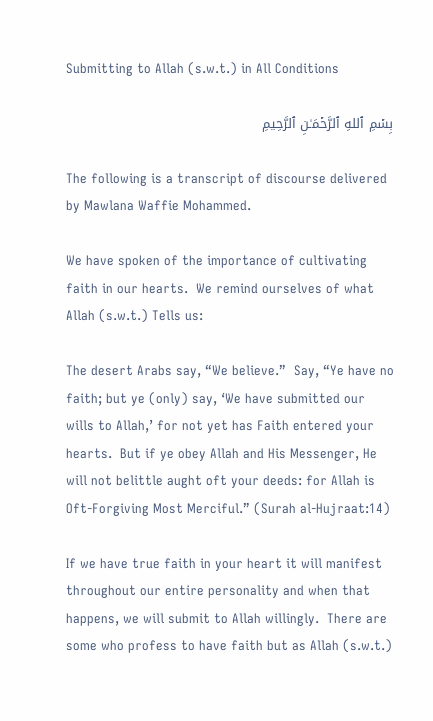Submitting to Allah (s.w.t.) in All Conditions

بِسۡمِ ٱللهِ ٱلرَّحۡمَـٰنِ ٱلرَّحِيمِ

The following is a transcript of discourse delivered by Mawlana Waffie Mohammed.

We have spoken of the importance of cultivating faith in our hearts.  We remind ourselves of what Allah (s.w.t.) Tells us:

The desert Arabs say, “We believe.”  Say, “Ye have no faith; but ye (only) say, ‘We have submitted our wills to Allah,’ for not yet has Faith entered your hearts.  But if ye obey Allah and His Messenger, He will not belittle aught oft your deeds: for Allah is Oft-Forgiving Most Merciful.” (Surah al-Hujraat:14)

If we have true faith in your heart it will manifest throughout our entire personality and when that happens, we will submit to Allah willingly.  There are some who profess to have faith but as Allah (s.w.t.)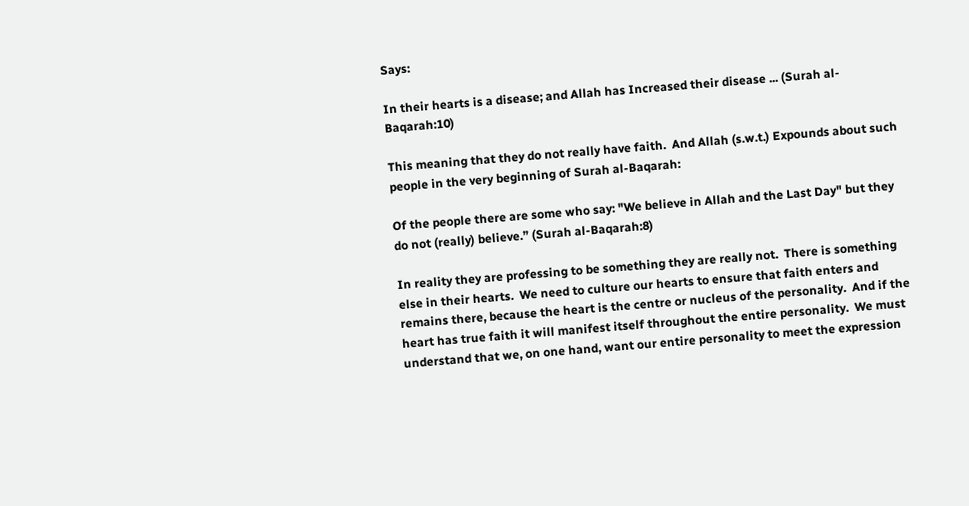Says:

In their hearts is a disease; and Allah has Increased their disease ... (Surah al-Baqarah:10)

This meaning that they do not really have faith.  And Allah (s.w.t.) Expounds about such people in the very beginning of Surah al-Baqarah:

Of the people there are some who say: "We believe in Allah and the Last Day" but they do not (really) believe.” (Surah al-Baqarah:8)

In reality they are professing to be something they are really not.  There is something else in their hearts.  We need to culture our hearts to ensure that faith enters and remains there, because the heart is the centre or nucleus of the personality.  And if the heart has true faith it will manifest itself throughout the entire personality.  We must understand that we, on one hand, want our entire personality to meet the expression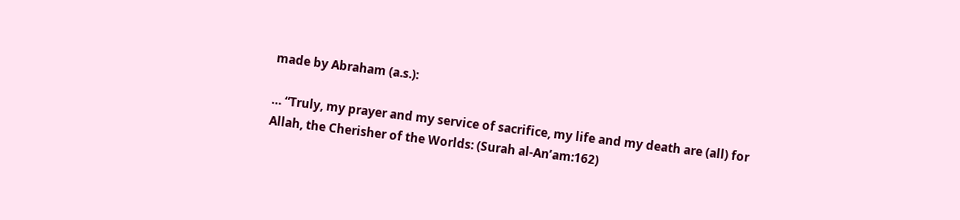made by Abraham (a.s.):

… “Truly, my prayer and my service of sacrifice, my life and my death are (all) for Allah, the Cherisher of the Worlds: (Surah al-An’am:162)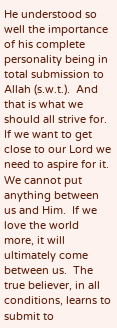He understood so well the importance of his complete personality being in total submission to Allah (s.w.t.).  And that is what we should all strive for.  If we want to get close to our Lord we need to aspire for it.  We cannot put anything between us and Him.  If we love the world more, it will ultimately come between us.  The true believer, in all conditions, learns to submit to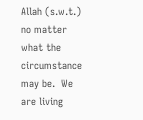Allah (s.w.t.) no matter what the circumstance may be.  We are living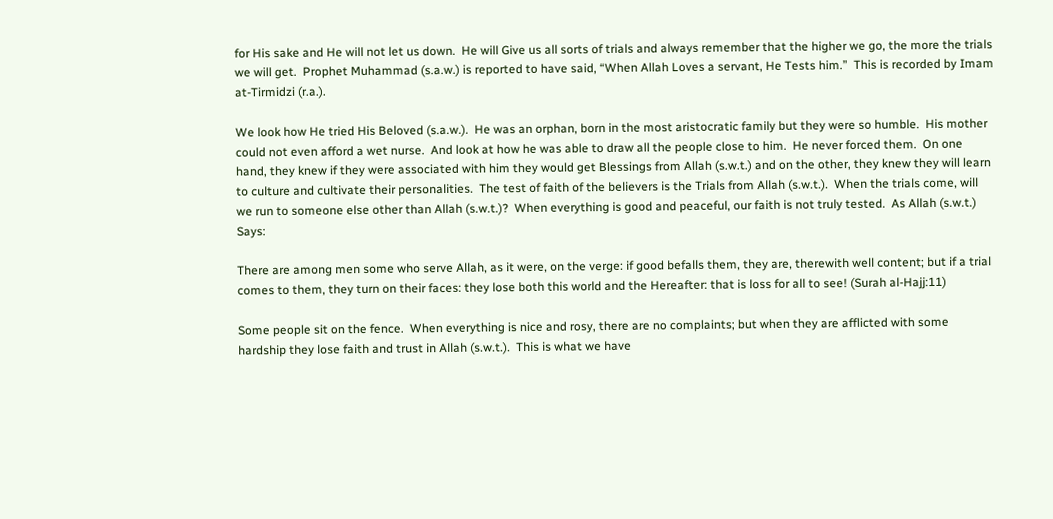for His sake and He will not let us down.  He will Give us all sorts of trials and always remember that the higher we go, the more the trials we will get.  Prophet Muhammad (s.a.w.) is reported to have said, “When Allah Loves a servant, He Tests him.”  This is recorded by Imam at-Tirmidzi (r.a.).

We look how He tried His Beloved (s.a.w.).  He was an orphan, born in the most aristocratic family but they were so humble.  His mother could not even afford a wet nurse.  And look at how he was able to draw all the people close to him.  He never forced them.  On one hand, they knew if they were associated with him they would get Blessings from Allah (s.w.t.) and on the other, they knew they will learn to culture and cultivate their personalities.  The test of faith of the believers is the Trials from Allah (s.w.t.).  When the trials come, will we run to someone else other than Allah (s.w.t.)?  When everything is good and peaceful, our faith is not truly tested.  As Allah (s.w.t.) Says:

There are among men some who serve Allah, as it were, on the verge: if good befalls them, they are, therewith well content; but if a trial comes to them, they turn on their faces: they lose both this world and the Hereafter: that is loss for all to see! (Surah al-Hajj:11)

Some people sit on the fence.  When everything is nice and rosy, there are no complaints; but when they are afflicted with some hardship they lose faith and trust in Allah (s.w.t.).  This is what we have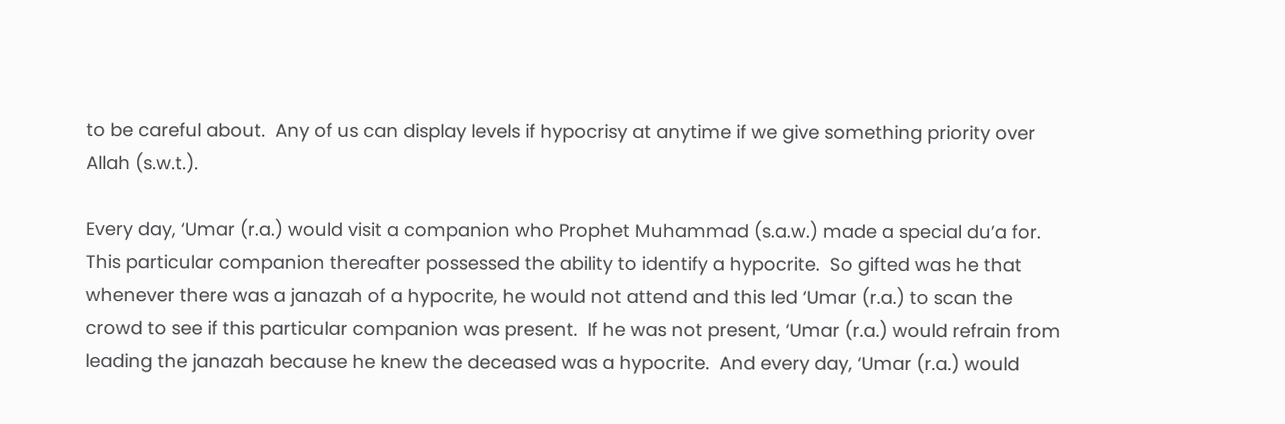to be careful about.  Any of us can display levels if hypocrisy at anytime if we give something priority over Allah (s.w.t.).

Every day, ‘Umar (r.a.) would visit a companion who Prophet Muhammad (s.a.w.) made a special du’a for.  This particular companion thereafter possessed the ability to identify a hypocrite.  So gifted was he that whenever there was a janazah of a hypocrite, he would not attend and this led ‘Umar (r.a.) to scan the crowd to see if this particular companion was present.  If he was not present, ‘Umar (r.a.) would refrain from leading the janazah because he knew the deceased was a hypocrite.  And every day, ‘Umar (r.a.) would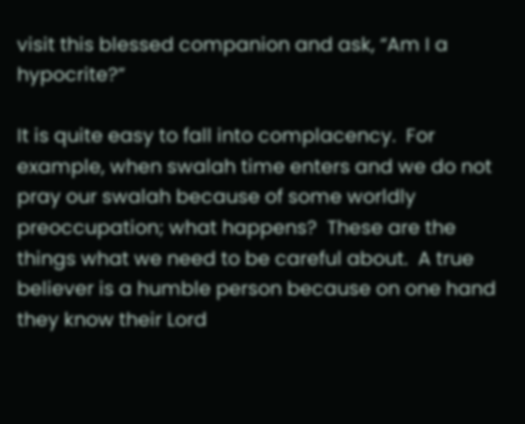visit this blessed companion and ask, “Am I a hypocrite?”

It is quite easy to fall into complacency.  For example, when swalah time enters and we do not pray our swalah because of some worldly preoccupation; what happens?  These are the things what we need to be careful about.  A true believer is a humble person because on one hand they know their Lord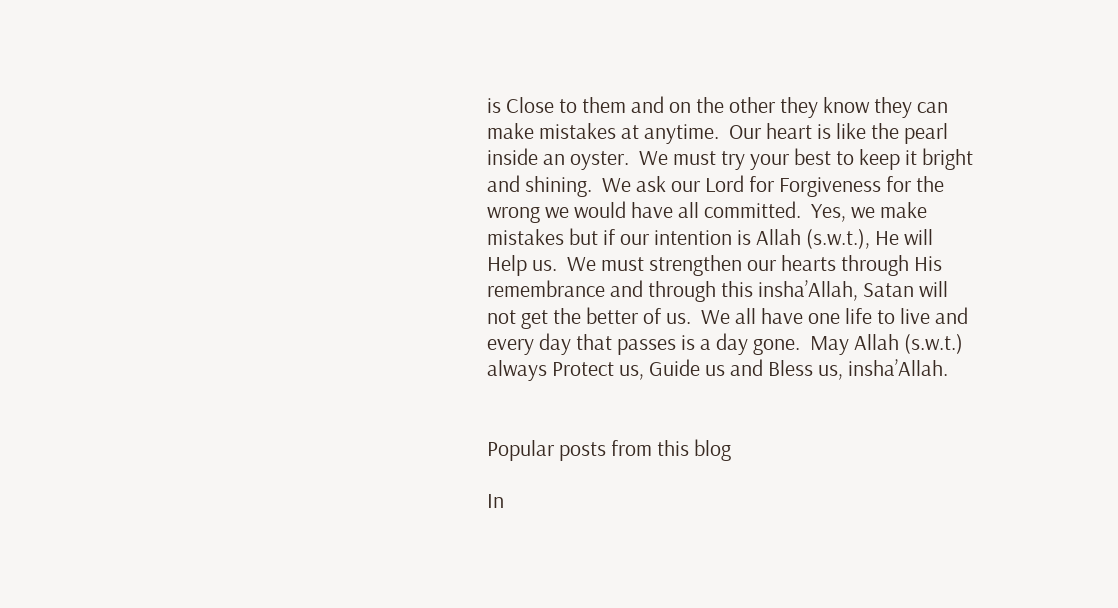is Close to them and on the other they know they can make mistakes at anytime.  Our heart is like the pearl inside an oyster.  We must try your best to keep it bright and shining.  We ask our Lord for Forgiveness for the wrong we would have all committed.  Yes, we make mistakes but if our intention is Allah (s.w.t.), He will Help us.  We must strengthen our hearts through His remembrance and through this insha’Allah, Satan will not get the better of us.  We all have one life to live and every day that passes is a day gone.  May Allah (s.w.t.) always Protect us, Guide us and Bless us, insha’Allah.


Popular posts from this blog

In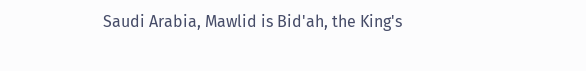Saudi Arabia, Mawlid is Bid'ah, the King's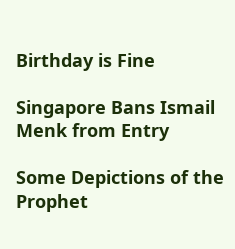Birthday is Fine

Singapore Bans Ismail Menk from Entry

Some Depictions of the Prophet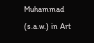Muhammad (s.a.w.) in Art